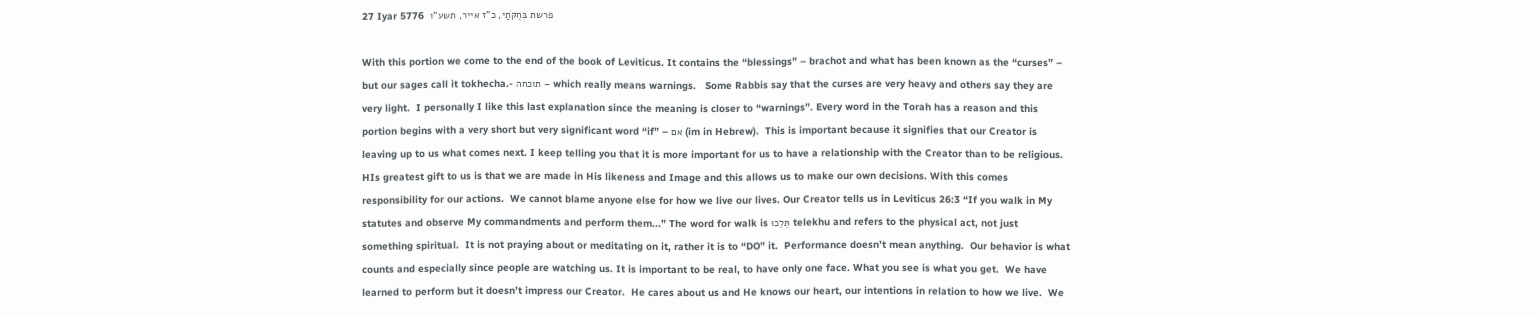27 Iyar 5776  פרשת בְּחֻקֹּתַי, כ”ז אייר, תשע”ו

With this portion we come to the end of the book of Leviticus. It contains the “blessings” – brachot and what has been known as the “curses” – but our sages call it tokhecha.- תוכחה – which really means warnings.   Some Rabbis say that the curses are very heavy and others say they are very light.  I personally I like this last explanation since the meaning is closer to “warnings”. Every word in the Torah has a reason and this portion begins with a very short but very significant word “if” – אם (im in Hebrew).  This is important because it signifies that our Creator is leaving up to us what comes next. I keep telling you that it is more important for us to have a relationship with the Creator than to be religious. HIs greatest gift to us is that we are made in His likeness and Image and this allows us to make our own decisions. With this comes responsibility for our actions.  We cannot blame anyone else for how we live our lives. Our Creator tells us in Leviticus 26:3 “If you walk in My statutes and observe My commandments and perform them...” The word for walk is תֵּלֵכוּ telekhu and refers to the physical act, not just something spiritual.  It is not praying about or meditating on it, rather it is to “DO” it.  Performance doesn’t mean anything.  Our behavior is what counts and especially since people are watching us. It is important to be real, to have only one face. What you see is what you get.  We have learned to perform but it doesn’t impress our Creator.  He cares about us and He knows our heart, our intentions in relation to how we live.  We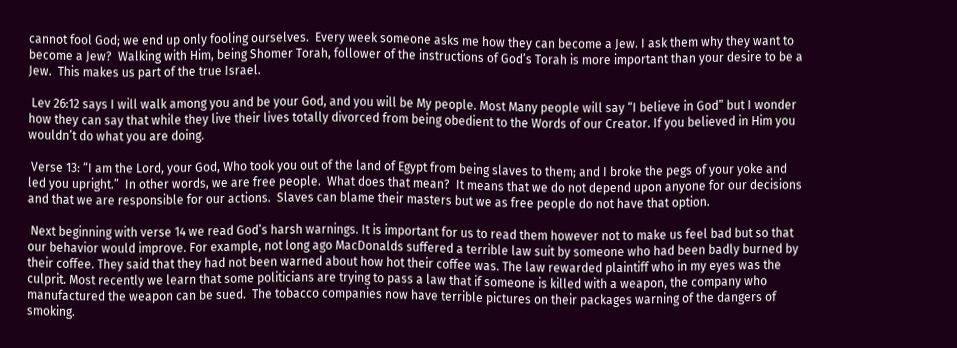cannot fool God; we end up only fooling ourselves.  Every week someone asks me how they can become a Jew. I ask them why they want to become a Jew?  Walking with Him, being Shomer Torah, follower of the instructions of God’s Torah is more important than your desire to be a Jew.  This makes us part of the true Israel.

 Lev 26:12 says I will walk among you and be your God, and you will be My people. Most Many people will say “I believe in God” but I wonder how they can say that while they live their lives totally divorced from being obedient to the Words of our Creator. If you believed in Him you wouldn’t do what you are doing.

 Verse 13: “I am the Lord, your God, Who took you out of the land of Egypt from being slaves to them; and I broke the pegs of your yoke and led you upright.”  In other words, we are free people.  What does that mean?  It means that we do not depend upon anyone for our decisions and that we are responsible for our actions.  Slaves can blame their masters but we as free people do not have that option.

 Next beginning with verse 14 we read God’s harsh warnings. It is important for us to read them however not to make us feel bad but so that our behavior would improve. For example, not long ago MacDonalds suffered a terrible law suit by someone who had been badly burned by their coffee. They said that they had not been warned about how hot their coffee was. The law rewarded plaintiff who in my eyes was the culprit. Most recently we learn that some politicians are trying to pass a law that if someone is killed with a weapon, the company who manufactured the weapon can be sued.  The tobacco companies now have terrible pictures on their packages warning of the dangers of smoking.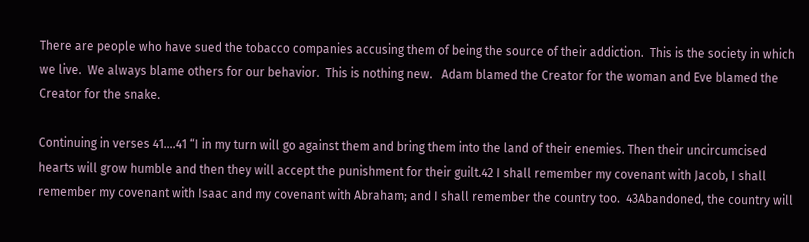There are people who have sued the tobacco companies accusing them of being the source of their addiction.  This is the society in which we live.  We always blame others for our behavior.  This is nothing new.   Adam blamed the Creator for the woman and Eve blamed the Creator for the snake.

Continuing in verses 41….41 “I in my turn will go against them and bring them into the land of their enemies. Then their uncircumcised hearts will grow humble and then they will accept the punishment for their guilt.42 I shall remember my covenant with Jacob, I shall remember my covenant with Isaac and my covenant with Abraham; and I shall remember the country too.  43Abandoned, the country will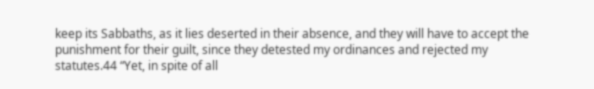keep its Sabbaths, as it lies deserted in their absence, and they will have to accept the punishment for their guilt, since they detested my ordinances and rejected my statutes.44 “Yet, in spite of all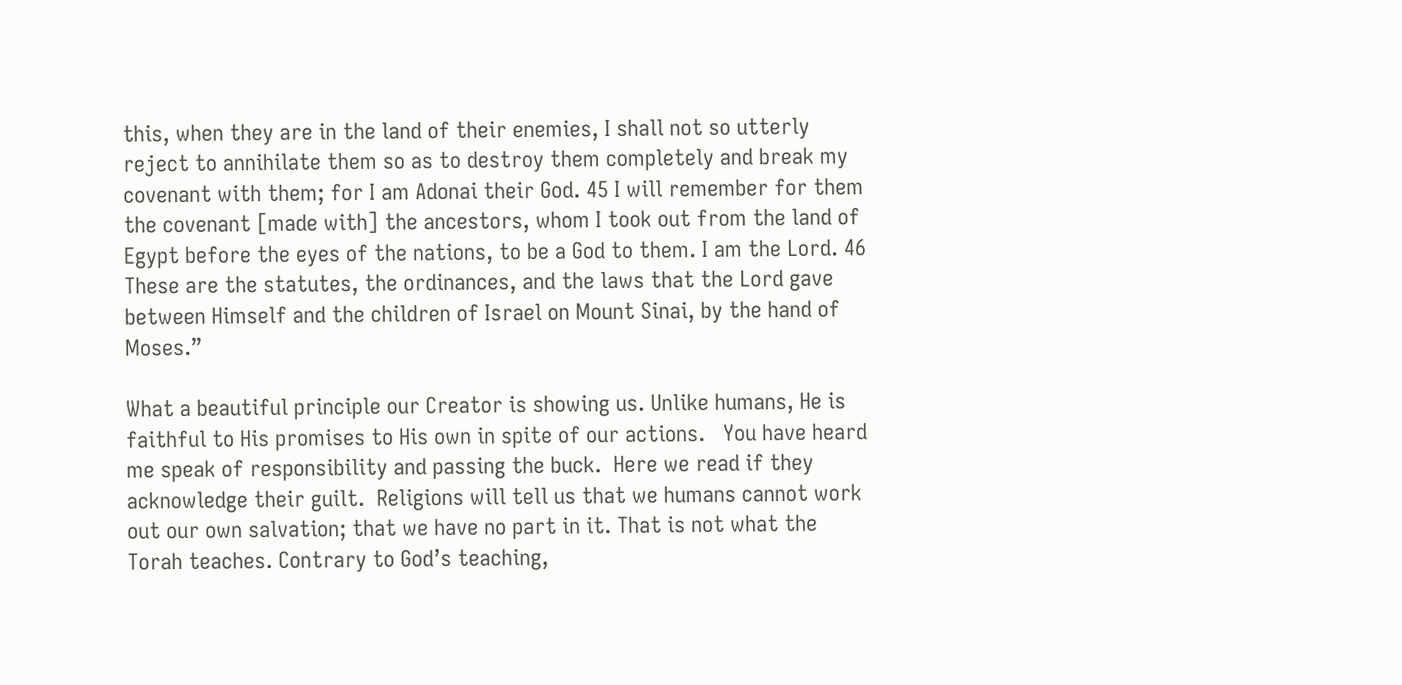this, when they are in the land of their enemies, I shall not so utterly reject to annihilate them so as to destroy them completely and break my covenant with them; for I am Adonai their God. 45 I will remember for them the covenant [made with] the ancestors, whom I took out from the land of Egypt before the eyes of the nations, to be a God to them. I am the Lord. 46 These are the statutes, the ordinances, and the laws that the Lord gave between Himself and the children of Israel on Mount Sinai, by the hand of Moses.”

What a beautiful principle our Creator is showing us. Unlike humans, He is faithful to His promises to His own in spite of our actions.   You have heard me speak of responsibility and passing the buck.  Here we read if they acknowledge their guilt.  Religions will tell us that we humans cannot work out our own salvation; that we have no part in it. That is not what the Torah teaches. Contrary to God’s teaching,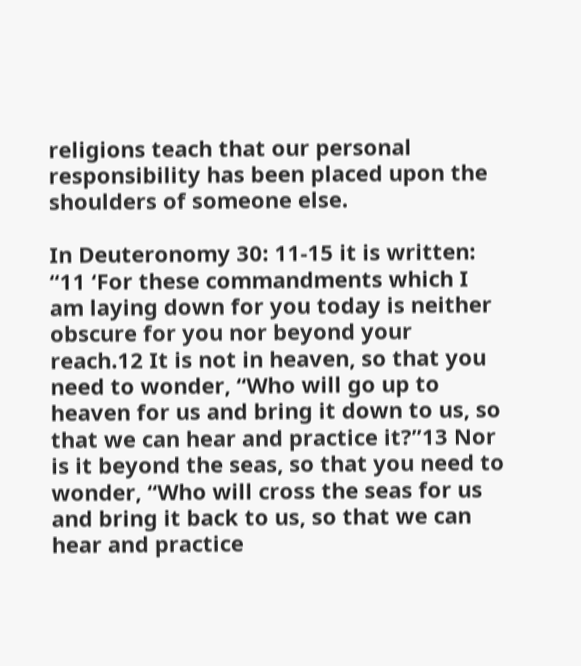religions teach that our personal responsibility has been placed upon the shoulders of someone else.

In Deuteronomy 30: 11-15 it is written: “11 ‘For these commandments which I am laying down for you today is neither obscure for you nor beyond your reach.12 It is not in heaven, so that you need to wonder, “Who will go up to heaven for us and bring it down to us, so that we can hear and practice it?”13 Nor is it beyond the seas, so that you need to wonder, “Who will cross the seas for us and bring it back to us, so that we can hear and practice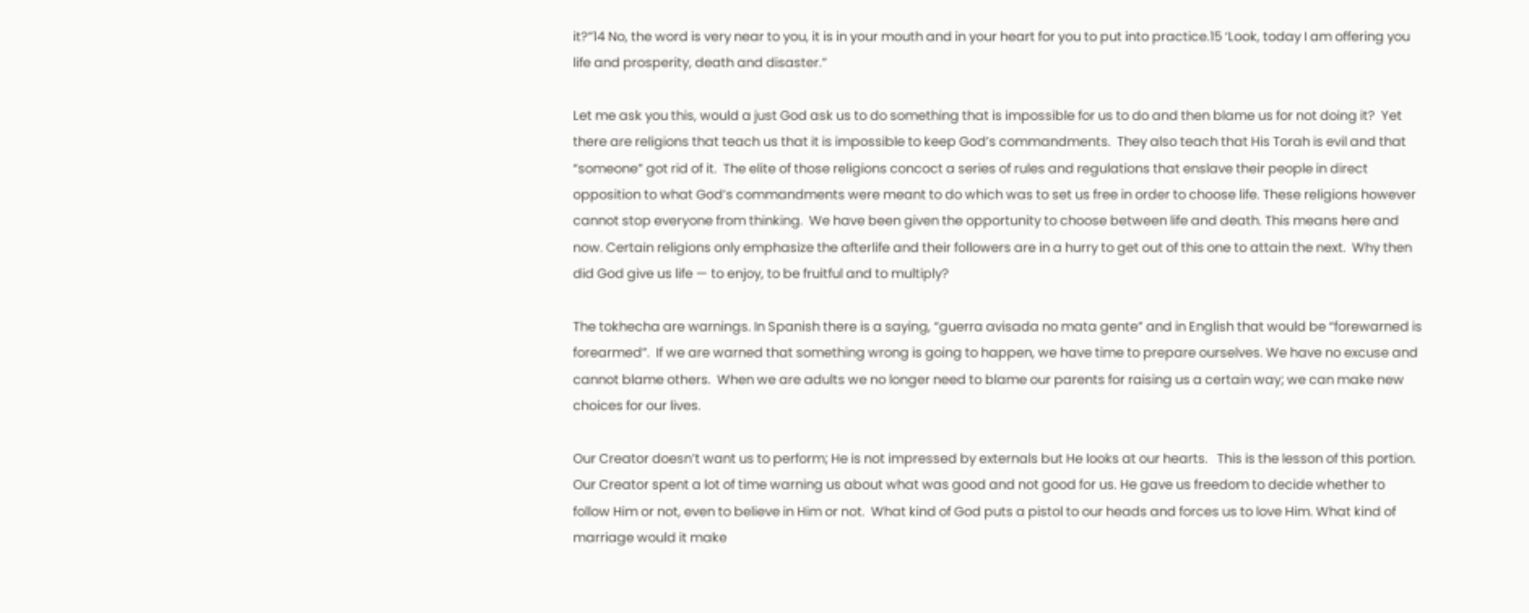it?”14 No, the word is very near to you, it is in your mouth and in your heart for you to put into practice.15 ‘Look, today I am offering you life and prosperity, death and disaster.”

Let me ask you this, would a just God ask us to do something that is impossible for us to do and then blame us for not doing it?  Yet there are religions that teach us that it is impossible to keep God’s commandments.  They also teach that His Torah is evil and that “someone” got rid of it.  The elite of those religions concoct a series of rules and regulations that enslave their people in direct opposition to what God’s commandments were meant to do which was to set us free in order to choose life. These religions however cannot stop everyone from thinking.  We have been given the opportunity to choose between life and death. This means here and now. Certain religions only emphasize the afterlife and their followers are in a hurry to get out of this one to attain the next.  Why then did God give us life — to enjoy, to be fruitful and to multiply?

The tokhecha are warnings. In Spanish there is a saying, “guerra avisada no mata gente” and in English that would be “forewarned is forearmed”.  If we are warned that something wrong is going to happen, we have time to prepare ourselves. We have no excuse and cannot blame others.  When we are adults we no longer need to blame our parents for raising us a certain way; we can make new choices for our lives.

Our Creator doesn’t want us to perform; He is not impressed by externals but He looks at our hearts.   This is the lesson of this portion.  Our Creator spent a lot of time warning us about what was good and not good for us. He gave us freedom to decide whether to follow Him or not, even to believe in Him or not.  What kind of God puts a pistol to our heads and forces us to love Him. What kind of marriage would it make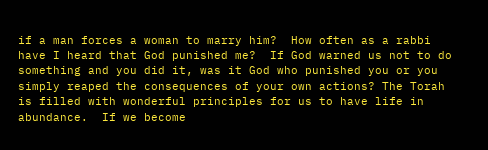if a man forces a woman to marry him?  How often as a rabbi have I heard that God punished me?  If God warned us not to do something and you did it, was it God who punished you or you simply reaped the consequences of your own actions? The Torah is filled with wonderful principles for us to have life in abundance.  If we become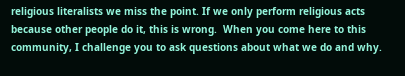religious literalists we miss the point. If we only perform religious acts because other people do it, this is wrong.  When you come here to this community, I challenge you to ask questions about what we do and why.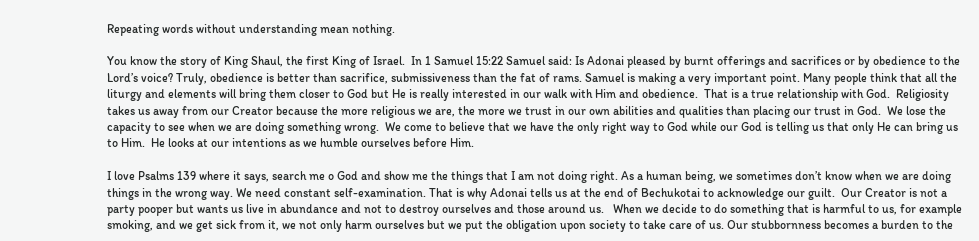Repeating words without understanding mean nothing.

You know the story of King Shaul, the first King of Israel.  In 1 Samuel 15:22 Samuel said: Is Adonai pleased by burnt offerings and sacrifices or by obedience to the Lord’s voice? Truly, obedience is better than sacrifice, submissiveness than the fat of rams. Samuel is making a very important point. Many people think that all the liturgy and elements will bring them closer to God but He is really interested in our walk with Him and obedience.  That is a true relationship with God.  Religiosity takes us away from our Creator because the more religious we are, the more we trust in our own abilities and qualities than placing our trust in God.  We lose the capacity to see when we are doing something wrong.  We come to believe that we have the only right way to God while our God is telling us that only He can bring us to Him.  He looks at our intentions as we humble ourselves before Him.

I love Psalms 139 where it says, search me o God and show me the things that I am not doing right. As a human being, we sometimes don’t know when we are doing things in the wrong way. We need constant self-examination. That is why Adonai tells us at the end of Bechukotai to acknowledge our guilt.  Our Creator is not a party pooper but wants us live in abundance and not to destroy ourselves and those around us.   When we decide to do something that is harmful to us, for example smoking, and we get sick from it, we not only harm ourselves but we put the obligation upon society to take care of us. Our stubbornness becomes a burden to the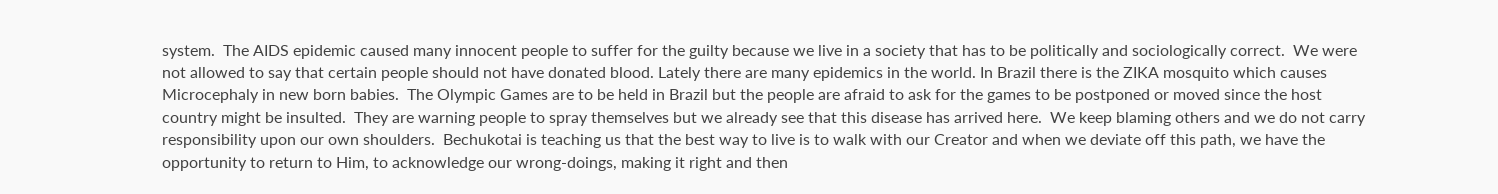system.  The AIDS epidemic caused many innocent people to suffer for the guilty because we live in a society that has to be politically and sociologically correct.  We were not allowed to say that certain people should not have donated blood. Lately there are many epidemics in the world. In Brazil there is the ZIKA mosquito which causes Microcephaly in new born babies.  The Olympic Games are to be held in Brazil but the people are afraid to ask for the games to be postponed or moved since the host country might be insulted.  They are warning people to spray themselves but we already see that this disease has arrived here.  We keep blaming others and we do not carry responsibility upon our own shoulders.  Bechukotai is teaching us that the best way to live is to walk with our Creator and when we deviate off this path, we have the opportunity to return to Him, to acknowledge our wrong-doings, making it right and then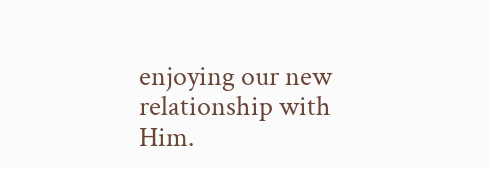enjoying our new relationship with Him.